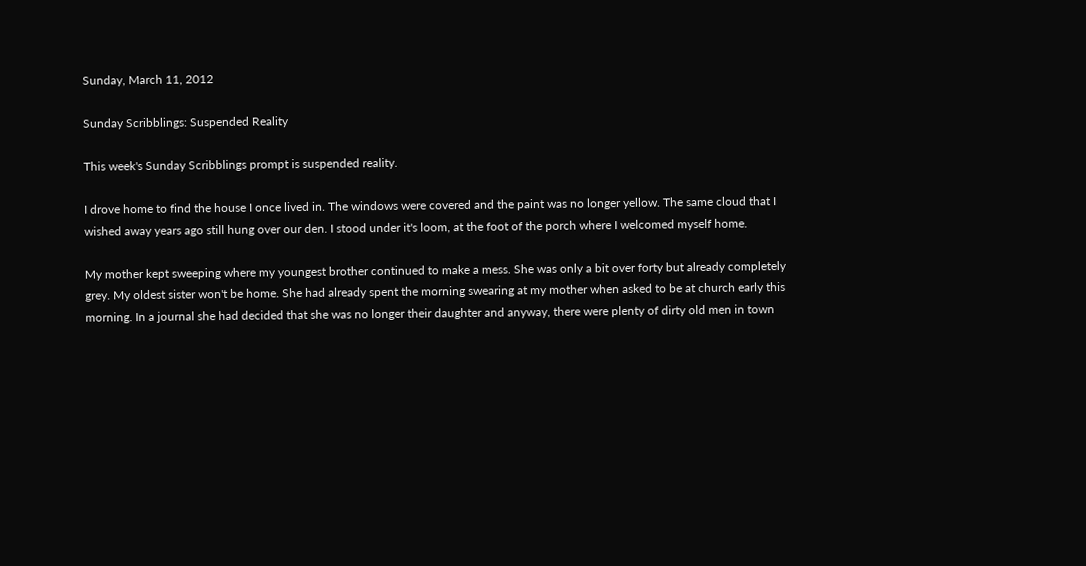Sunday, March 11, 2012

Sunday Scribblings: Suspended Reality

This week's Sunday Scribblings prompt is suspended reality.

I drove home to find the house I once lived in. The windows were covered and the paint was no longer yellow. The same cloud that I wished away years ago still hung over our den. I stood under it's loom, at the foot of the porch where I welcomed myself home.

My mother kept sweeping where my youngest brother continued to make a mess. She was only a bit over forty but already completely grey. My oldest sister won't be home. She had already spent the morning swearing at my mother when asked to be at church early this morning. In a journal she had decided that she was no longer their daughter and anyway, there were plenty of dirty old men in town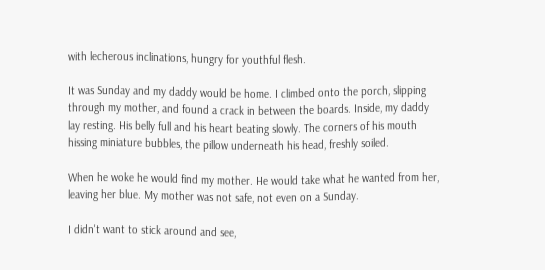with lecherous inclinations, hungry for youthful flesh.

It was Sunday and my daddy would be home. I climbed onto the porch, slipping through my mother, and found a crack in between the boards. Inside, my daddy lay resting. His belly full and his heart beating slowly. The corners of his mouth hissing miniature bubbles, the pillow underneath his head, freshly soiled.

When he woke he would find my mother. He would take what he wanted from her, leaving her blue. My mother was not safe, not even on a Sunday.

I didn't want to stick around and see,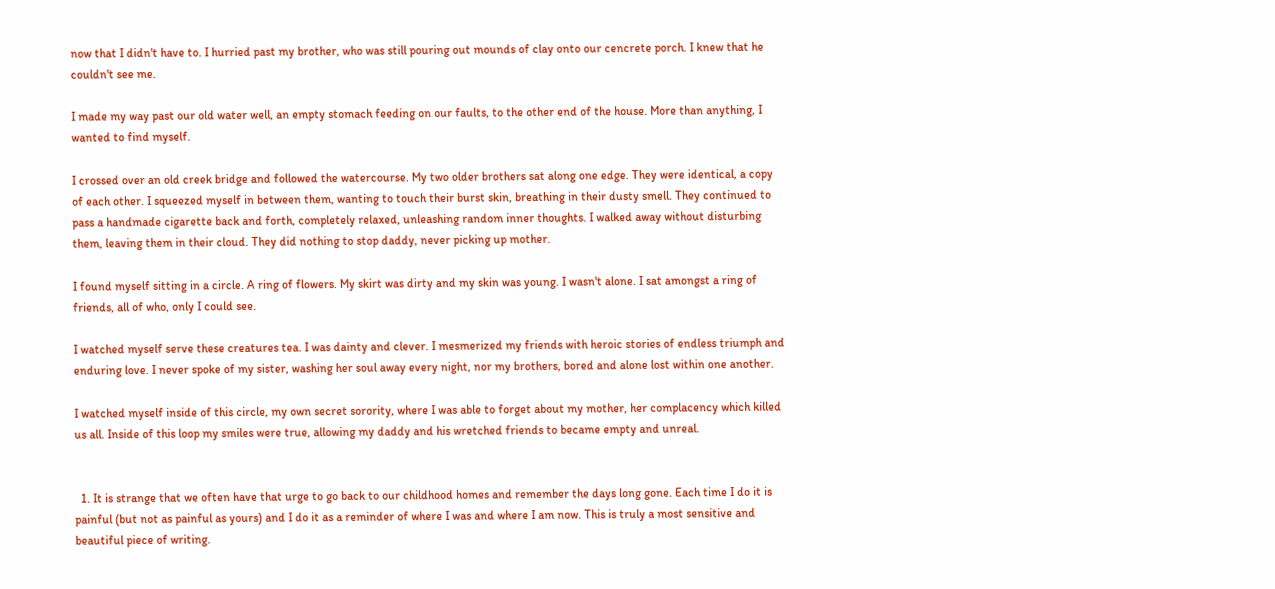now that I didn't have to. I hurried past my brother, who was still pouring out mounds of clay onto our cencrete porch. I knew that he couldn't see me.

I made my way past our old water well, an empty stomach feeding on our faults, to the other end of the house. More than anything, I wanted to find myself.

I crossed over an old creek bridge and followed the watercourse. My two older brothers sat along one edge. They were identical, a copy of each other. I squeezed myself in between them, wanting to touch their burst skin, breathing in their dusty smell. They continued to pass a handmade cigarette back and forth, completely relaxed, unleashing random inner thoughts. I walked away without disturbing them, leaving them in their cloud. They did nothing to stop daddy, never picking up mother.

I found myself sitting in a circle. A ring of flowers. My skirt was dirty and my skin was young. I wasn't alone. I sat amongst a ring of friends, all of who, only I could see.

I watched myself serve these creatures tea. I was dainty and clever. I mesmerized my friends with heroic stories of endless triumph and enduring love. I never spoke of my sister, washing her soul away every night, nor my brothers, bored and alone lost within one another.

I watched myself inside of this circle, my own secret sorority, where I was able to forget about my mother, her complacency which killed us all. Inside of this loop my smiles were true, allowing my daddy and his wretched friends to became empty and unreal.


  1. It is strange that we often have that urge to go back to our childhood homes and remember the days long gone. Each time I do it is painful (but not as painful as yours) and I do it as a reminder of where I was and where I am now. This is truly a most sensitive and beautiful piece of writing.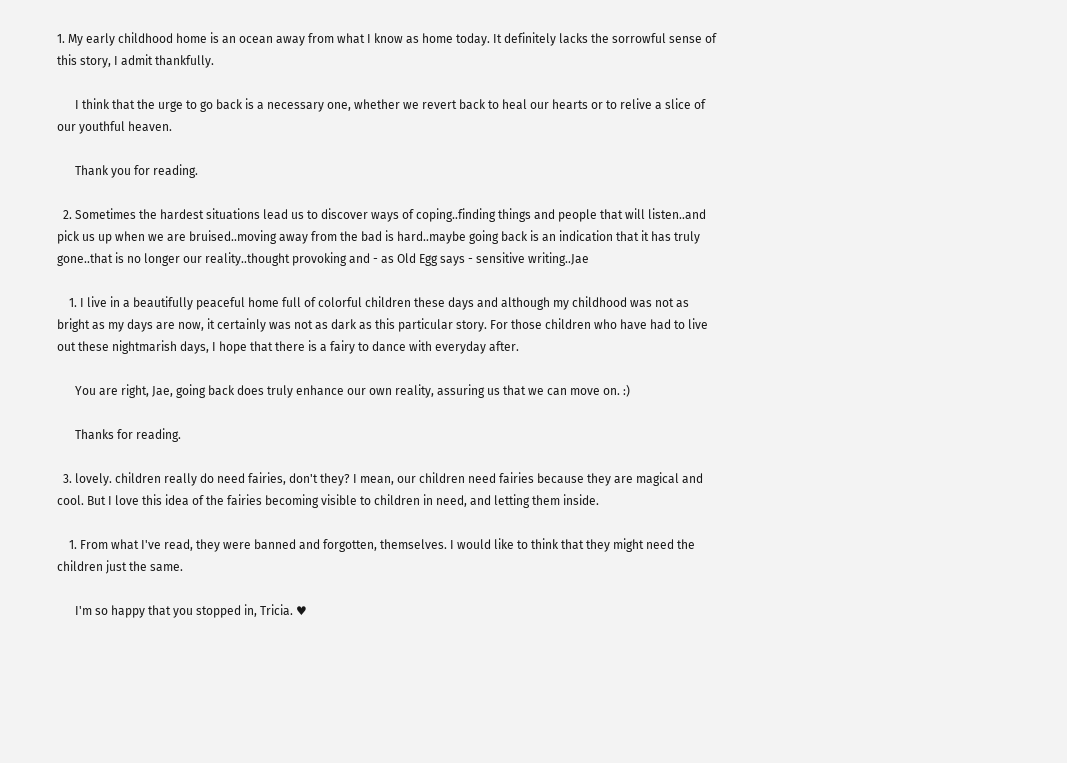1. My early childhood home is an ocean away from what I know as home today. It definitely lacks the sorrowful sense of this story, I admit thankfully.

      I think that the urge to go back is a necessary one, whether we revert back to heal our hearts or to relive a slice of our youthful heaven.

      Thank you for reading.

  2. Sometimes the hardest situations lead us to discover ways of coping..finding things and people that will listen..and pick us up when we are bruised..moving away from the bad is hard..maybe going back is an indication that it has truly gone..that is no longer our reality..thought provoking and - as Old Egg says - sensitive writing..Jae

    1. I live in a beautifully peaceful home full of colorful children these days and although my childhood was not as bright as my days are now, it certainly was not as dark as this particular story. For those children who have had to live out these nightmarish days, I hope that there is a fairy to dance with everyday after.

      You are right, Jae, going back does truly enhance our own reality, assuring us that we can move on. :)

      Thanks for reading.

  3. lovely. children really do need fairies, don't they? I mean, our children need fairies because they are magical and cool. But I love this idea of the fairies becoming visible to children in need, and letting them inside.

    1. From what I've read, they were banned and forgotten, themselves. I would like to think that they might need the children just the same.

      I'm so happy that you stopped in, Tricia. ♥